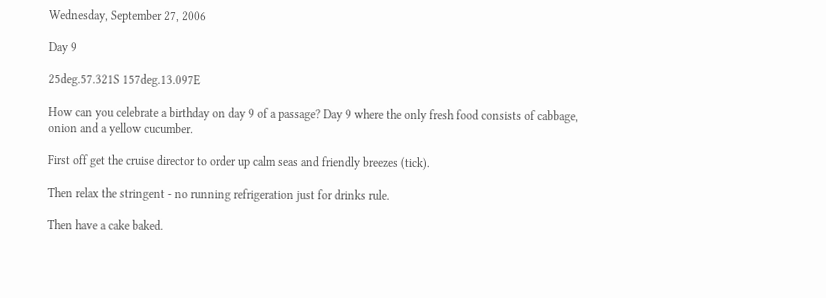Wednesday, September 27, 2006

Day 9

25deg.57.321S 157deg.13.097E

How can you celebrate a birthday on day 9 of a passage? Day 9 where the only fresh food consists of cabbage, onion and a yellow cucumber.

First off get the cruise director to order up calm seas and friendly breezes (tick).

Then relax the stringent - no running refrigeration just for drinks rule.

Then have a cake baked.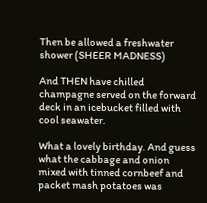Then be allowed a freshwater shower (SHEER MADNESS)

And THEN have chilled champagne served on the forward deck in an icebucket filled with cool seawater.

What a lovely birthday. And guess what the cabbage and onion mixed with tinned cornbeef and packet mash potatoes was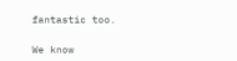fantastic too.

We know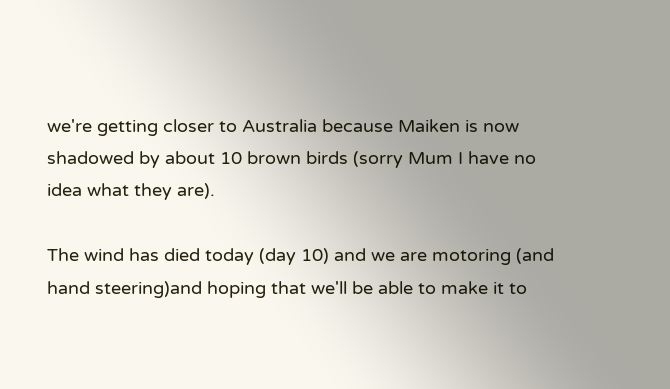we're getting closer to Australia because Maiken is now shadowed by about 10 brown birds (sorry Mum I have no idea what they are).

The wind has died today (day 10) and we are motoring (and hand steering)and hoping that we'll be able to make it to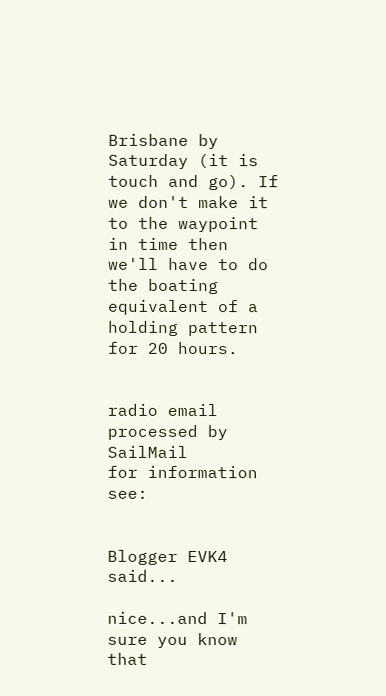Brisbane by Saturday (it is touch and go). If we don't make it to the waypoint in time then we'll have to do the boating equivalent of a holding pattern for 20 hours.


radio email processed by SailMail
for information see:


Blogger EVK4 said...

nice...and I'm sure you know that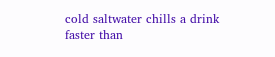cold saltwater chills a drink faster than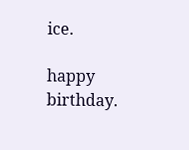ice.

happy birthday.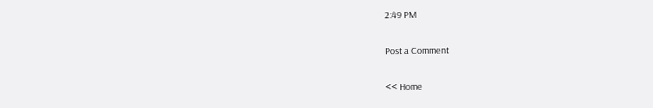2:49 PM

Post a Comment

<< Home